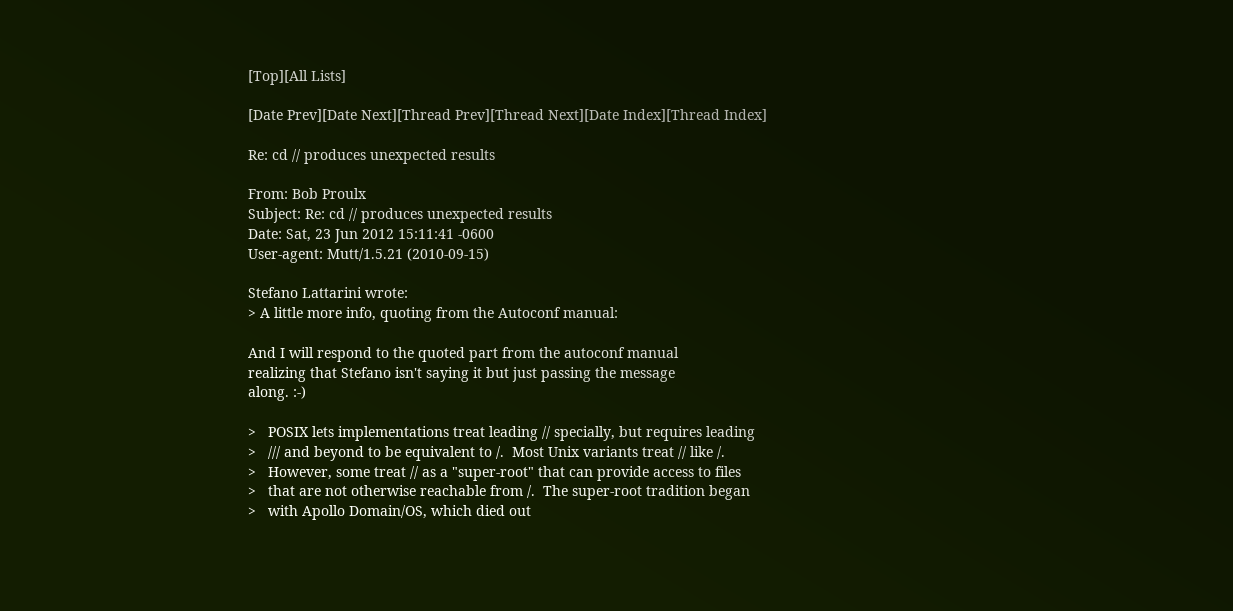[Top][All Lists]

[Date Prev][Date Next][Thread Prev][Thread Next][Date Index][Thread Index]

Re: cd // produces unexpected results

From: Bob Proulx
Subject: Re: cd // produces unexpected results
Date: Sat, 23 Jun 2012 15:11:41 -0600
User-agent: Mutt/1.5.21 (2010-09-15)

Stefano Lattarini wrote:
> A little more info, quoting from the Autoconf manual:

And I will respond to the quoted part from the autoconf manual
realizing that Stefano isn't saying it but just passing the message
along. :-)

>   POSIX lets implementations treat leading // specially, but requires leading
>   /// and beyond to be equivalent to /.  Most Unix variants treat // like /.
>   However, some treat // as a "super-root" that can provide access to files
>   that are not otherwise reachable from /.  The super-root tradition began
>   with Apollo Domain/OS, which died out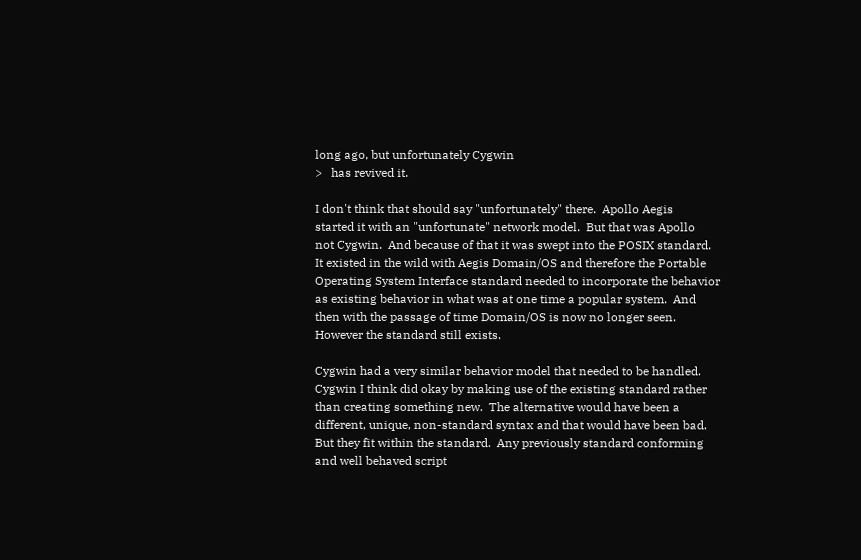long ago, but unfortunately Cygwin
>   has revived it.

I don't think that should say "unfortunately" there.  Apollo Aegis
started it with an "unfortunate" network model.  But that was Apollo
not Cygwin.  And because of that it was swept into the POSIX standard.
It existed in the wild with Aegis Domain/OS and therefore the Portable
Operating System Interface standard needed to incorporate the behavior
as existing behavior in what was at one time a popular system.  And
then with the passage of time Domain/OS is now no longer seen.
However the standard still exists.

Cygwin had a very similar behavior model that needed to be handled.
Cygwin I think did okay by making use of the existing standard rather
than creating something new.  The alternative would have been a
different, unique, non-standard syntax and that would have been bad.
But they fit within the standard.  Any previously standard conforming
and well behaved script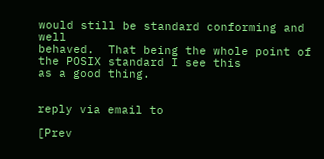would still be standard conforming and well
behaved.  That being the whole point of the POSIX standard I see this
as a good thing.


reply via email to

[Prev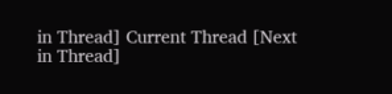in Thread] Current Thread [Next in Thread]